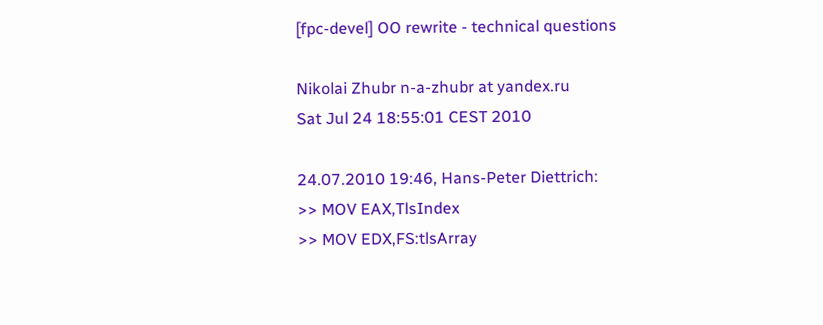[fpc-devel] OO rewrite - technical questions

Nikolai Zhubr n-a-zhubr at yandex.ru
Sat Jul 24 18:55:01 CEST 2010

24.07.2010 19:46, Hans-Peter Diettrich:
>> MOV EAX,TlsIndex
>> MOV EDX,FS:tlsArray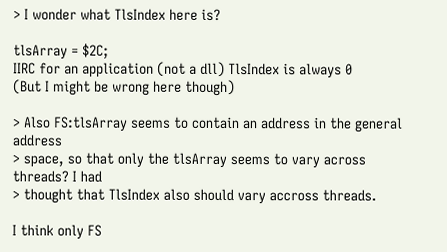> I wonder what TlsIndex here is?

tlsArray = $2C;
IIRC for an application (not a dll) TlsIndex is always 0
(But I might be wrong here though)

> Also FS:tlsArray seems to contain an address in the general address
> space, so that only the tlsArray seems to vary across threads? I had
> thought that TlsIndex also should vary accross threads.

I think only FS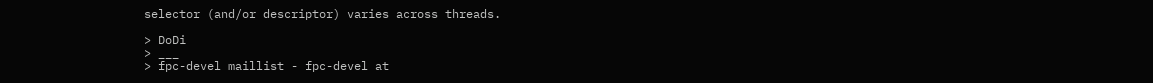selector (and/or descriptor) varies across threads.

> DoDi
> ___
> fpc-devel maillist - fpc-devel at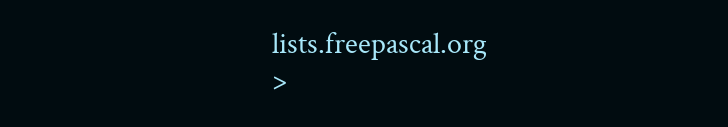lists.freepascal.org
>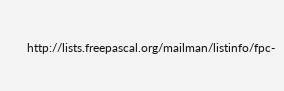http://lists.freepascal.org/mailman/listinfo/fpc-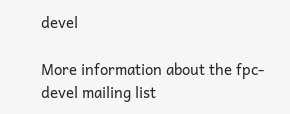devel

More information about the fpc-devel mailing list